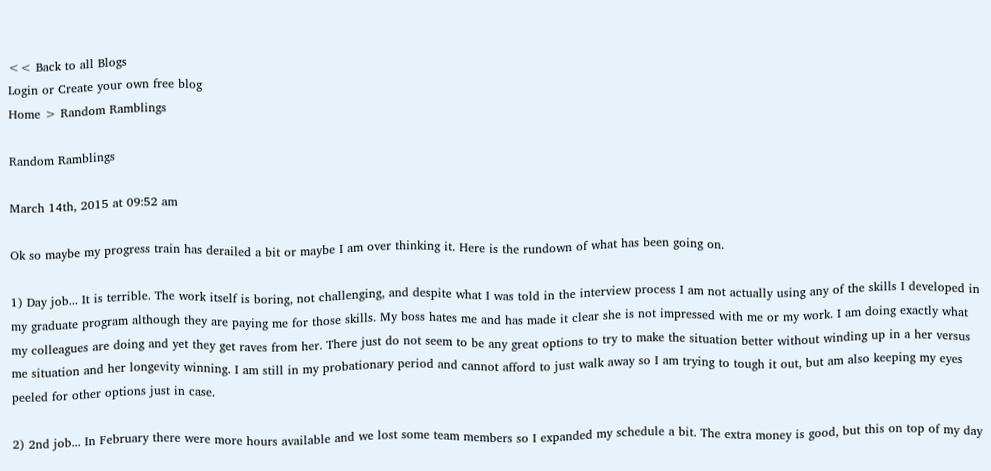<< Back to all Blogs
Login or Create your own free blog
Home > Random Ramblings

Random Ramblings

March 14th, 2015 at 09:52 am

Ok so maybe my progress train has derailed a bit or maybe I am over thinking it. Here is the rundown of what has been going on.

1) Day job... It is terrible. The work itself is boring, not challenging, and despite what I was told in the interview process I am not actually using any of the skills I developed in my graduate program although they are paying me for those skills. My boss hates me and has made it clear she is not impressed with me or my work. I am doing exactly what my colleagues are doing and yet they get raves from her. There just do not seem to be any great options to try to make the situation better without winding up in a her versus me situation and her longevity winning. I am still in my probationary period and cannot afford to just walk away so I am trying to tough it out, but am also keeping my eyes peeled for other options just in case.

2) 2nd job... In February there were more hours available and we lost some team members so I expanded my schedule a bit. The extra money is good, but this on top of my day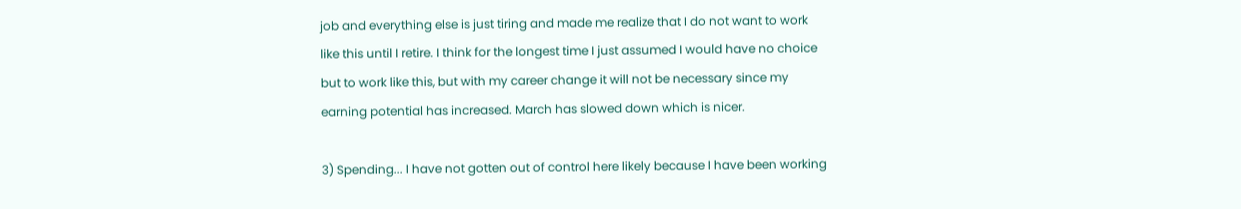job and everything else is just tiring and made me realize that I do not want to work like this until I retire. I think for the longest time I just assumed I would have no choice but to work like this, but with my career change it will not be necessary since my earning potential has increased. March has slowed down which is nicer.

3) Spending... I have not gotten out of control here likely because I have been working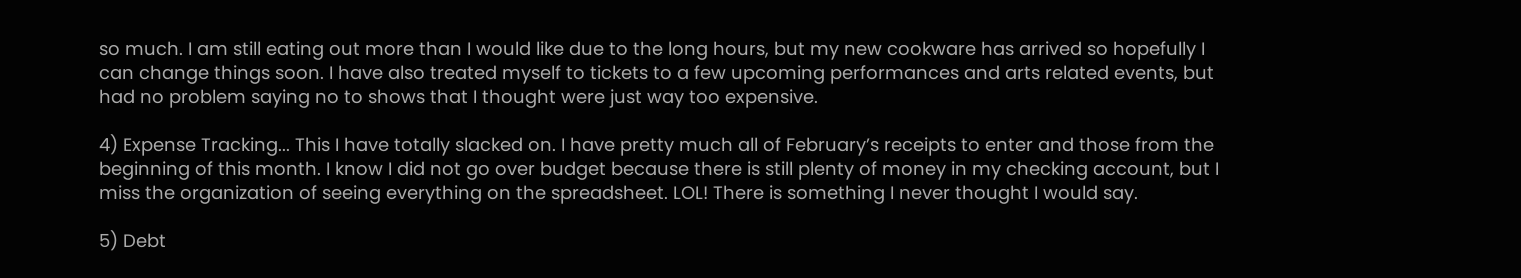so much. I am still eating out more than I would like due to the long hours, but my new cookware has arrived so hopefully I can change things soon. I have also treated myself to tickets to a few upcoming performances and arts related events, but had no problem saying no to shows that I thought were just way too expensive.

4) Expense Tracking... This I have totally slacked on. I have pretty much all of February’s receipts to enter and those from the beginning of this month. I know I did not go over budget because there is still plenty of money in my checking account, but I miss the organization of seeing everything on the spreadsheet. LOL! There is something I never thought I would say.

5) Debt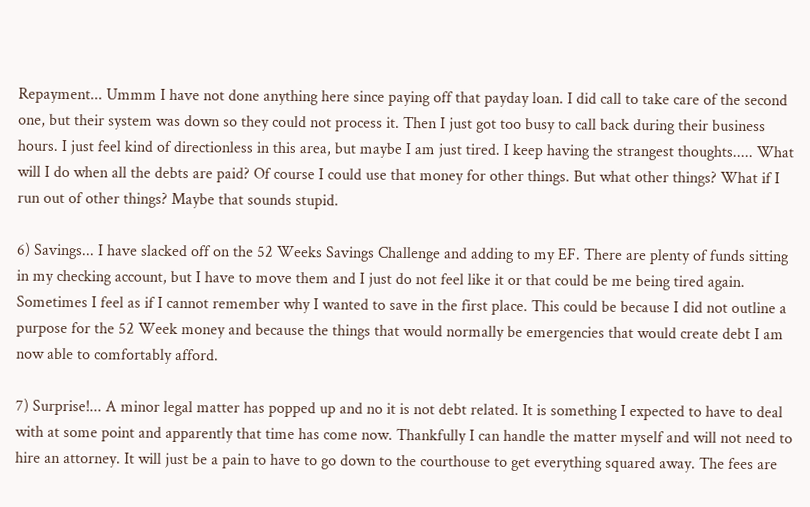Repayment... Ummm I have not done anything here since paying off that payday loan. I did call to take care of the second one, but their system was down so they could not process it. Then I just got too busy to call back during their business hours. I just feel kind of directionless in this area, but maybe I am just tired. I keep having the strangest thoughts..... What will I do when all the debts are paid? Of course I could use that money for other things. But what other things? What if I run out of other things? Maybe that sounds stupid.

6) Savings... I have slacked off on the 52 Weeks Savings Challenge and adding to my EF. There are plenty of funds sitting in my checking account, but I have to move them and I just do not feel like it or that could be me being tired again. Sometimes I feel as if I cannot remember why I wanted to save in the first place. This could be because I did not outline a purpose for the 52 Week money and because the things that would normally be emergencies that would create debt I am now able to comfortably afford.

7) Surprise!... A minor legal matter has popped up and no it is not debt related. It is something I expected to have to deal with at some point and apparently that time has come now. Thankfully I can handle the matter myself and will not need to hire an attorney. It will just be a pain to have to go down to the courthouse to get everything squared away. The fees are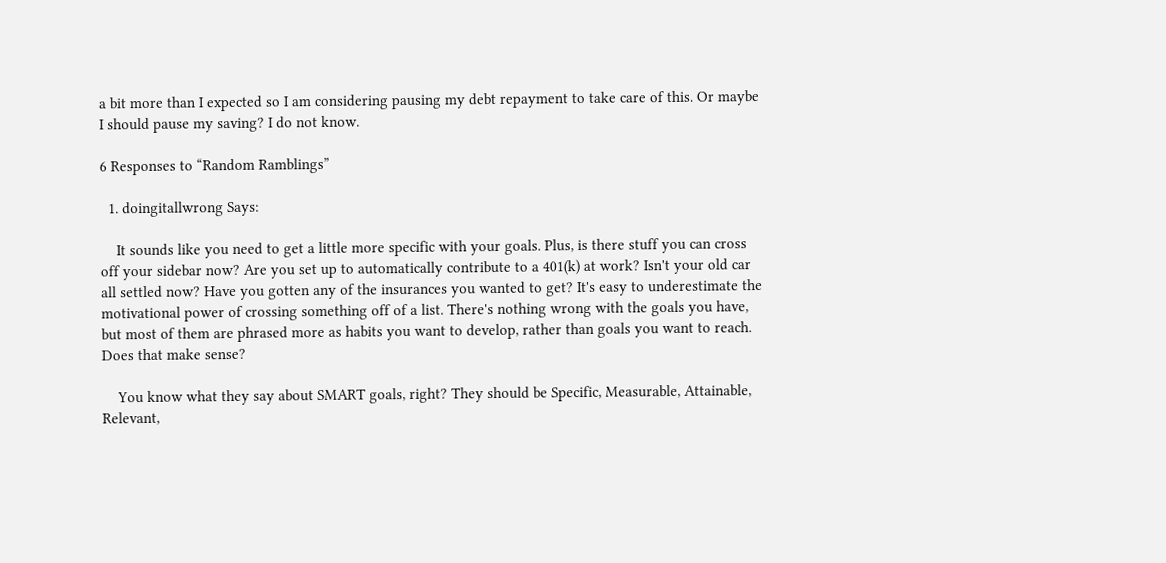a bit more than I expected so I am considering pausing my debt repayment to take care of this. Or maybe I should pause my saving? I do not know.

6 Responses to “Random Ramblings”

  1. doingitallwrong Says:

    It sounds like you need to get a little more specific with your goals. Plus, is there stuff you can cross off your sidebar now? Are you set up to automatically contribute to a 401(k) at work? Isn't your old car all settled now? Have you gotten any of the insurances you wanted to get? It's easy to underestimate the motivational power of crossing something off of a list. There's nothing wrong with the goals you have, but most of them are phrased more as habits you want to develop, rather than goals you want to reach. Does that make sense?

    You know what they say about SMART goals, right? They should be Specific, Measurable, Attainable, Relevant,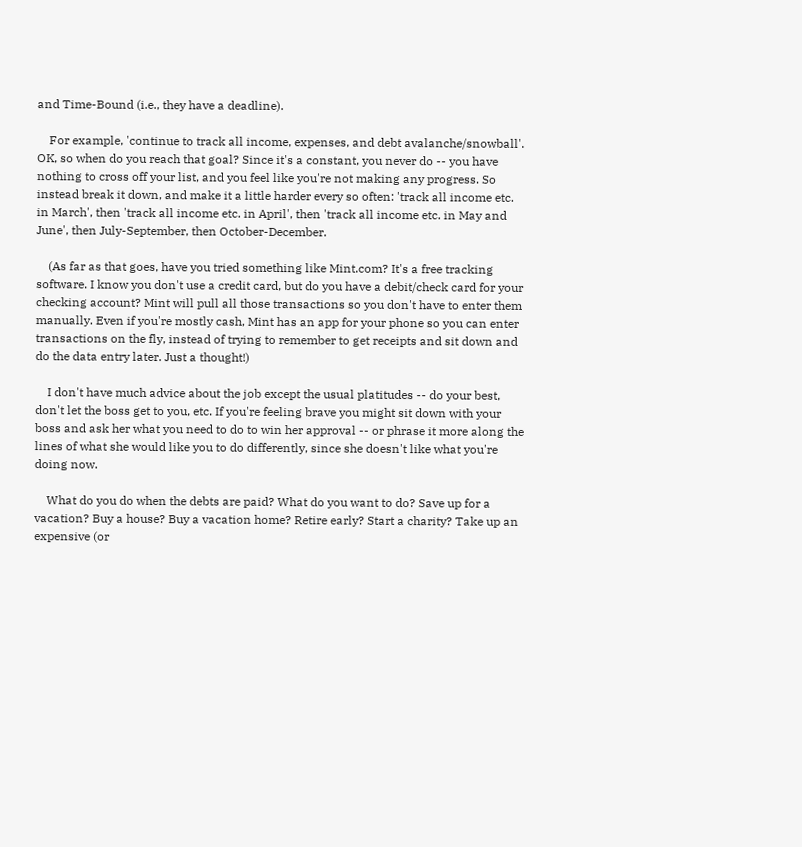and Time-Bound (i.e., they have a deadline).

    For example, 'continue to track all income, expenses, and debt avalanche/snowball'. OK, so when do you reach that goal? Since it's a constant, you never do -- you have nothing to cross off your list, and you feel like you're not making any progress. So instead break it down, and make it a little harder every so often: 'track all income etc. in March', then 'track all income etc. in April', then 'track all income etc. in May and June', then July-September, then October-December.

    (As far as that goes, have you tried something like Mint.com? It's a free tracking software. I know you don't use a credit card, but do you have a debit/check card for your checking account? Mint will pull all those transactions so you don't have to enter them manually. Even if you're mostly cash, Mint has an app for your phone so you can enter transactions on the fly, instead of trying to remember to get receipts and sit down and do the data entry later. Just a thought!)

    I don't have much advice about the job except the usual platitudes -- do your best, don't let the boss get to you, etc. If you're feeling brave you might sit down with your boss and ask her what you need to do to win her approval -- or phrase it more along the lines of what she would like you to do differently, since she doesn't like what you're doing now.

    What do you do when the debts are paid? What do you want to do? Save up for a vacation? Buy a house? Buy a vacation home? Retire early? Start a charity? Take up an expensive (or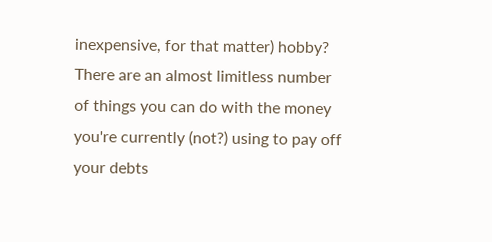inexpensive, for that matter) hobby? There are an almost limitless number of things you can do with the money you're currently (not?) using to pay off your debts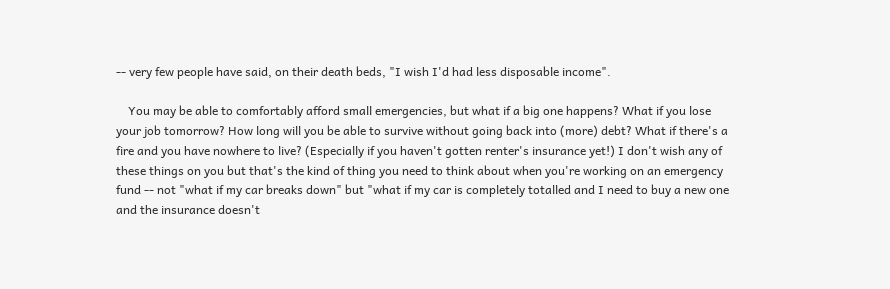-- very few people have said, on their death beds, "I wish I'd had less disposable income".

    You may be able to comfortably afford small emergencies, but what if a big one happens? What if you lose your job tomorrow? How long will you be able to survive without going back into (more) debt? What if there's a fire and you have nowhere to live? (Especially if you haven't gotten renter's insurance yet!) I don't wish any of these things on you but that's the kind of thing you need to think about when you're working on an emergency fund -- not "what if my car breaks down" but "what if my car is completely totalled and I need to buy a new one and the insurance doesn't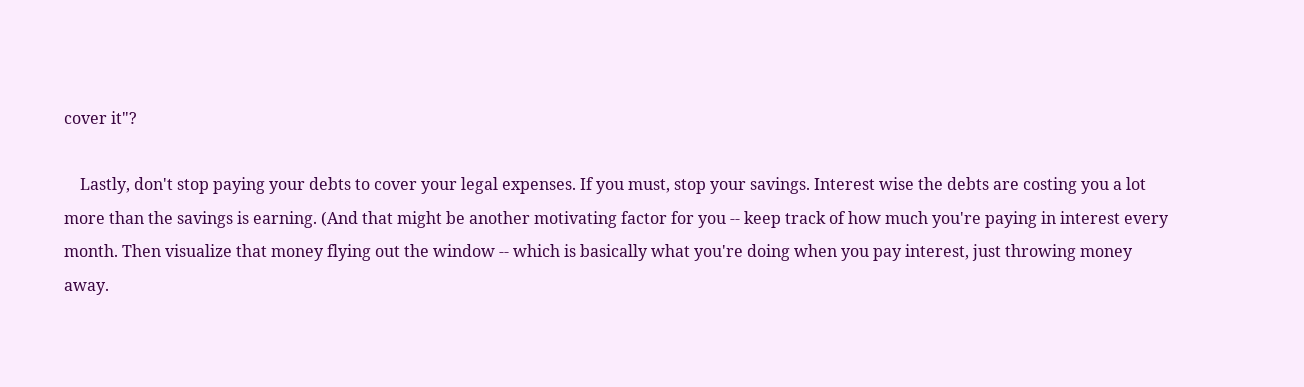cover it"?

    Lastly, don't stop paying your debts to cover your legal expenses. If you must, stop your savings. Interest wise the debts are costing you a lot more than the savings is earning. (And that might be another motivating factor for you -- keep track of how much you're paying in interest every month. Then visualize that money flying out the window -- which is basically what you're doing when you pay interest, just throwing money away.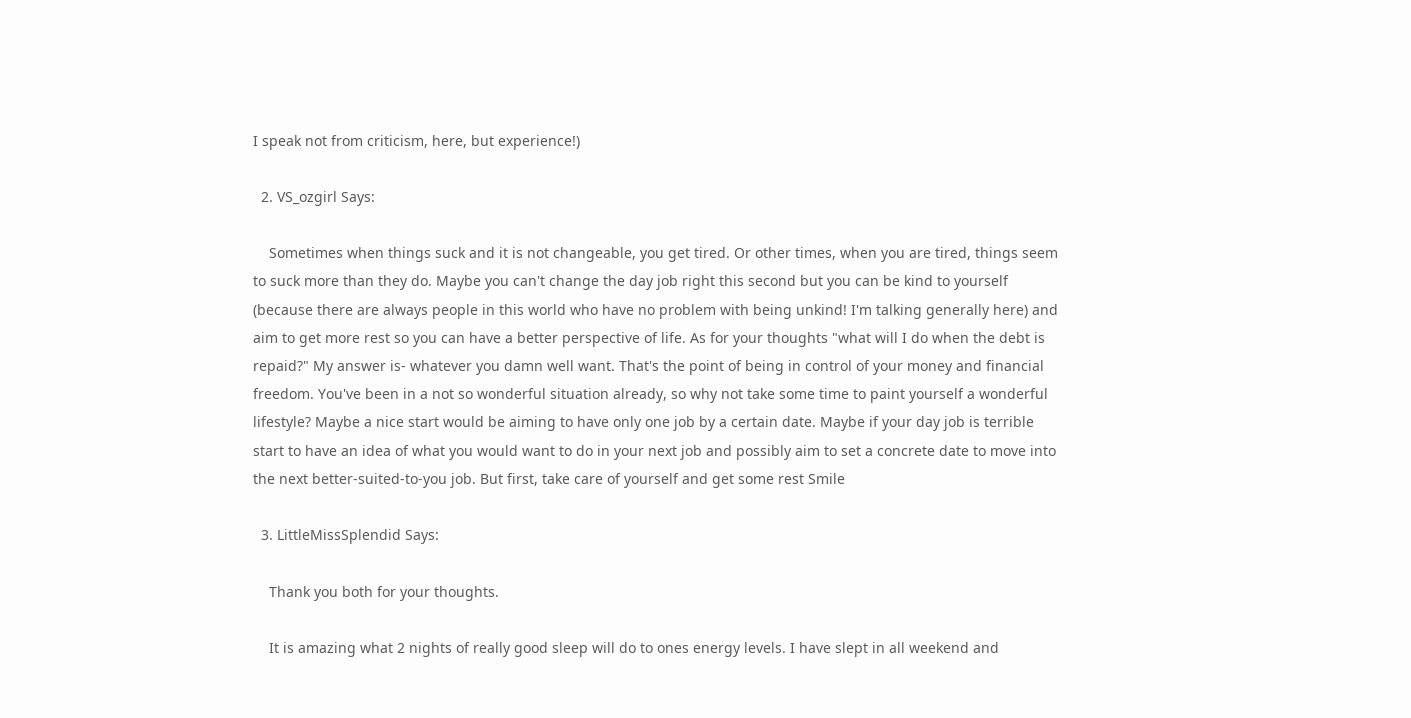I speak not from criticism, here, but experience!)

  2. VS_ozgirl Says:

    Sometimes when things suck and it is not changeable, you get tired. Or other times, when you are tired, things seem to suck more than they do. Maybe you can't change the day job right this second but you can be kind to yourself (because there are always people in this world who have no problem with being unkind! I'm talking generally here) and aim to get more rest so you can have a better perspective of life. As for your thoughts "what will I do when the debt is repaid?" My answer is- whatever you damn well want. That's the point of being in control of your money and financial freedom. You've been in a not so wonderful situation already, so why not take some time to paint yourself a wonderful lifestyle? Maybe a nice start would be aiming to have only one job by a certain date. Maybe if your day job is terrible start to have an idea of what you would want to do in your next job and possibly aim to set a concrete date to move into the next better-suited-to-you job. But first, take care of yourself and get some rest Smile

  3. LittleMissSplendid Says:

    Thank you both for your thoughts.

    It is amazing what 2 nights of really good sleep will do to ones energy levels. I have slept in all weekend and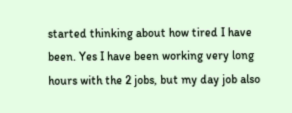started thinking about how tired I have been. Yes I have been working very long hours with the 2 jobs, but my day job also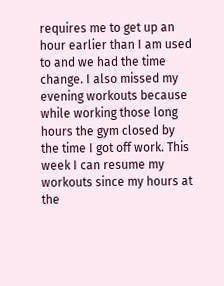requires me to get up an hour earlier than I am used to and we had the time change. I also missed my evening workouts because while working those long hours the gym closed by the time I got off work. This week I can resume my workouts since my hours at the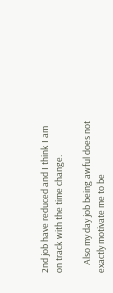2nd job have reduced and I think I am on track with the time change.

    Also my day job being awful does not exactly motivate me to be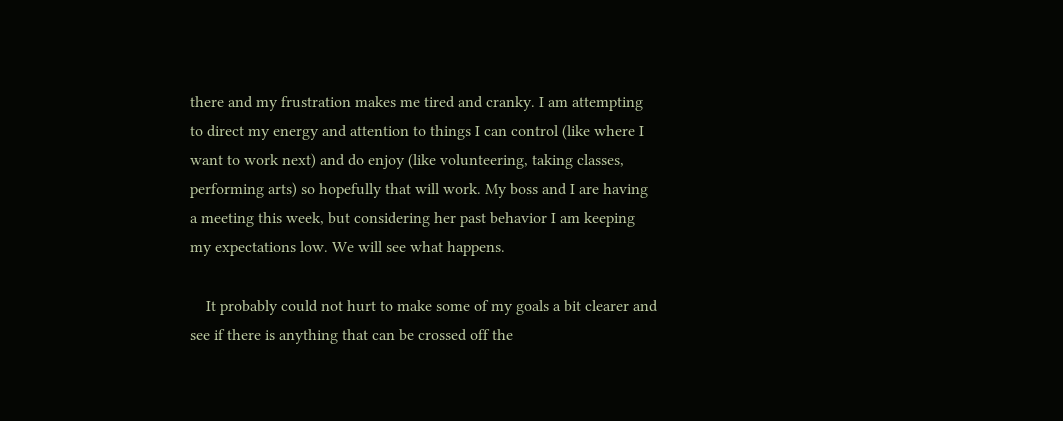there and my frustration makes me tired and cranky. I am attempting to direct my energy and attention to things I can control (like where I want to work next) and do enjoy (like volunteering, taking classes, performing arts) so hopefully that will work. My boss and I are having a meeting this week, but considering her past behavior I am keeping my expectations low. We will see what happens.

    It probably could not hurt to make some of my goals a bit clearer and see if there is anything that can be crossed off the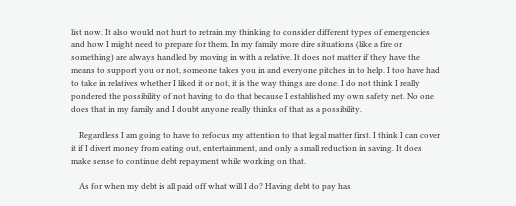list now. It also would not hurt to retrain my thinking to consider different types of emergencies and how I might need to prepare for them. In my family more dire situations (like a fire or something) are always handled by moving in with a relative. It does not matter if they have the means to support you or not, someone takes you in and everyone pitches in to help. I too have had to take in relatives whether I liked it or not, it is the way things are done. I do not think I really pondered the possibility of not having to do that because I established my own safety net. No one does that in my family and I doubt anyone really thinks of that as a possibility.

    Regardless I am going to have to refocus my attention to that legal matter first. I think I can cover it if I divert money from eating out, entertainment, and only a small reduction in saving. It does make sense to continue debt repayment while working on that.

    As for when my debt is all paid off what will I do? Having debt to pay has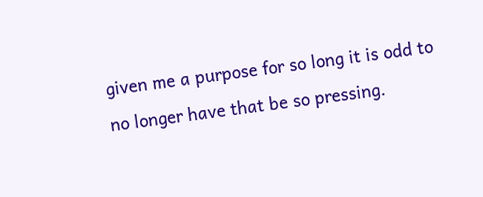given me a purpose for so long it is odd to no longer have that be so pressing.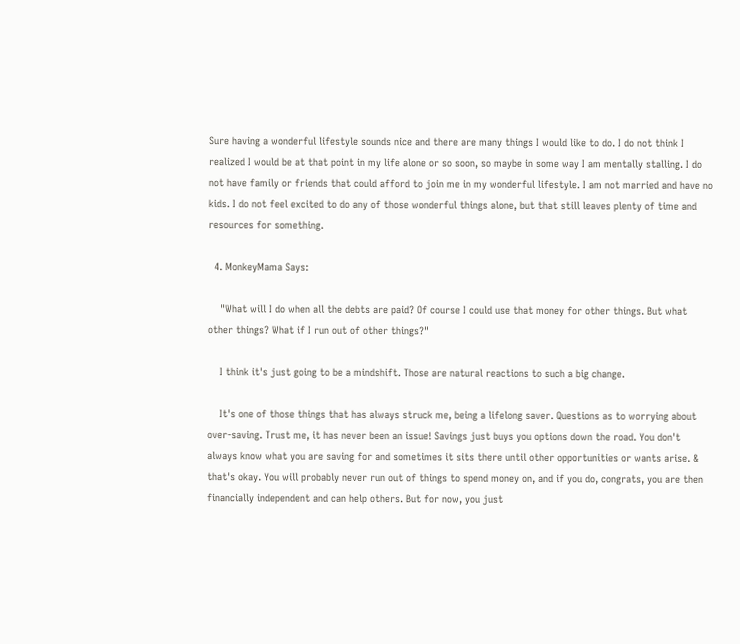Sure having a wonderful lifestyle sounds nice and there are many things I would like to do. I do not think I realized I would be at that point in my life alone or so soon, so maybe in some way I am mentally stalling. I do not have family or friends that could afford to join me in my wonderful lifestyle. I am not married and have no kids. I do not feel excited to do any of those wonderful things alone, but that still leaves plenty of time and resources for something.

  4. MonkeyMama Says:

    "What will I do when all the debts are paid? Of course I could use that money for other things. But what other things? What if I run out of other things?"

    I think it's just going to be a mindshift. Those are natural reactions to such a big change.

    It's one of those things that has always struck me, being a lifelong saver. Questions as to worrying about over-saving. Trust me, it has never been an issue! Savings just buys you options down the road. You don't always know what you are saving for and sometimes it sits there until other opportunities or wants arise. & that's okay. You will probably never run out of things to spend money on, and if you do, congrats, you are then financially independent and can help others. But for now, you just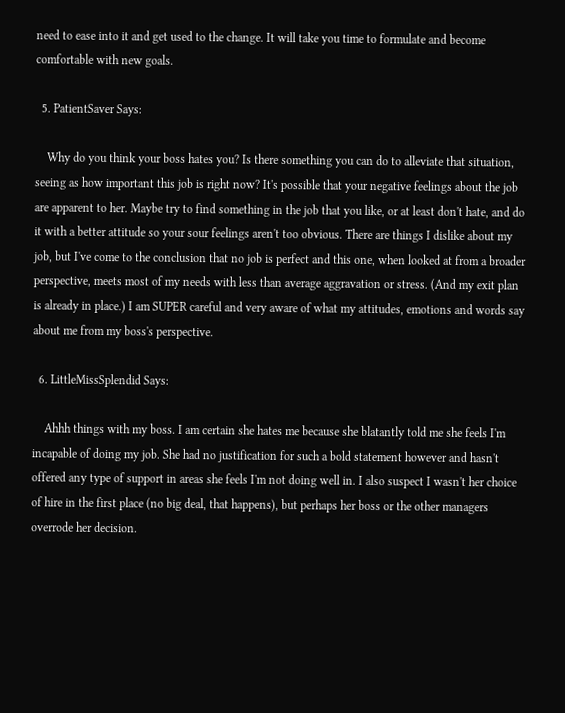need to ease into it and get used to the change. It will take you time to formulate and become comfortable with new goals.

  5. PatientSaver Says:

    Why do you think your boss hates you? Is there something you can do to alleviate that situation, seeing as how important this job is right now? It's possible that your negative feelings about the job are apparent to her. Maybe try to find something in the job that you like, or at least don't hate, and do it with a better attitude so your sour feelings aren't too obvious. There are things I dislike about my job, but I've come to the conclusion that no job is perfect and this one, when looked at from a broader perspective, meets most of my needs with less than average aggravation or stress. (And my exit plan is already in place.) I am SUPER careful and very aware of what my attitudes, emotions and words say about me from my boss's perspective.

  6. LittleMissSplendid Says:

    Ahhh things with my boss. I am certain she hates me because she blatantly told me she feels I'm incapable of doing my job. She had no justification for such a bold statement however and hasn't offered any type of support in areas she feels I'm not doing well in. I also suspect I wasn't her choice of hire in the first place (no big deal, that happens), but perhaps her boss or the other managers overrode her decision.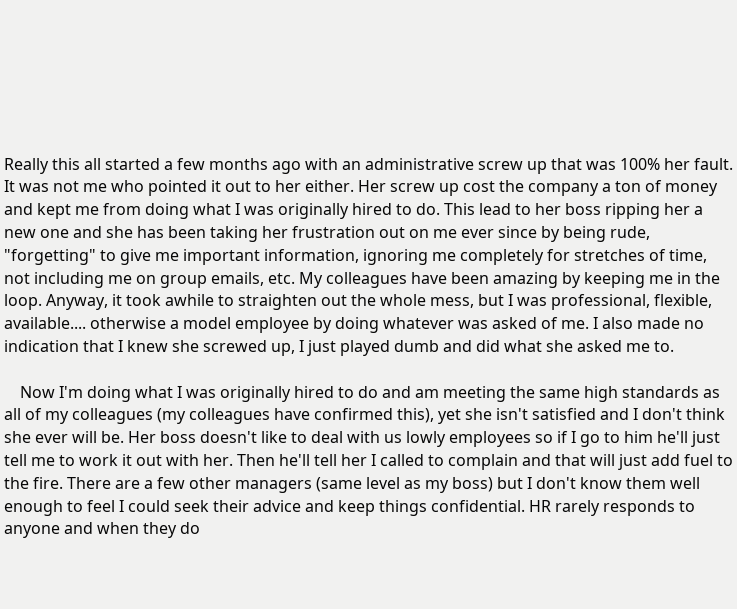Really this all started a few months ago with an administrative screw up that was 100% her fault. It was not me who pointed it out to her either. Her screw up cost the company a ton of money and kept me from doing what I was originally hired to do. This lead to her boss ripping her a new one and she has been taking her frustration out on me ever since by being rude, "forgetting" to give me important information, ignoring me completely for stretches of time, not including me on group emails, etc. My colleagues have been amazing by keeping me in the loop. Anyway, it took awhile to straighten out the whole mess, but I was professional, flexible, available.... otherwise a model employee by doing whatever was asked of me. I also made no indication that I knew she screwed up, I just played dumb and did what she asked me to.

    Now I'm doing what I was originally hired to do and am meeting the same high standards as all of my colleagues (my colleagues have confirmed this), yet she isn't satisfied and I don't think she ever will be. Her boss doesn't like to deal with us lowly employees so if I go to him he'll just tell me to work it out with her. Then he'll tell her I called to complain and that will just add fuel to the fire. There are a few other managers (same level as my boss) but I don't know them well enough to feel I could seek their advice and keep things confidential. HR rarely responds to anyone and when they do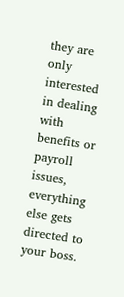they are only interested in dealing with benefits or payroll issues, everything else gets directed to your boss.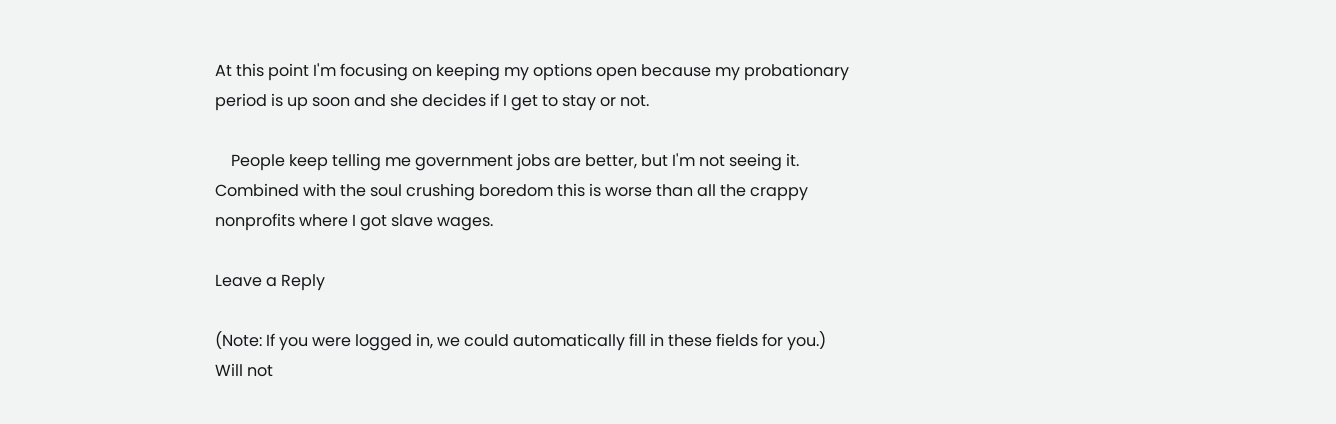At this point I'm focusing on keeping my options open because my probationary period is up soon and she decides if I get to stay or not.

    People keep telling me government jobs are better, but I'm not seeing it. Combined with the soul crushing boredom this is worse than all the crappy nonprofits where I got slave wages.

Leave a Reply

(Note: If you were logged in, we could automatically fill in these fields for you.)
Will not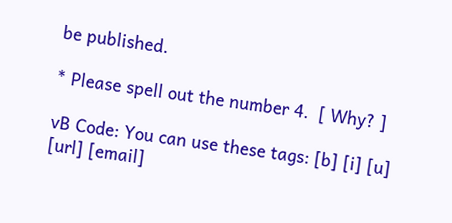be published.

* Please spell out the number 4.  [ Why? ]

vB Code: You can use these tags: [b] [i] [u] [url] [email]